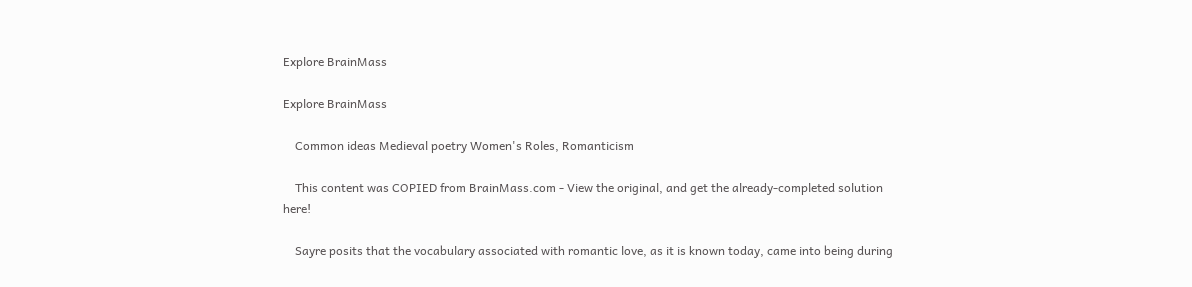Explore BrainMass

Explore BrainMass

    Common ideas Medieval poetry Women's Roles, Romanticism

    This content was COPIED from BrainMass.com - View the original, and get the already-completed solution here!

    Sayre posits that the vocabulary associated with romantic love, as it is known today, came into being during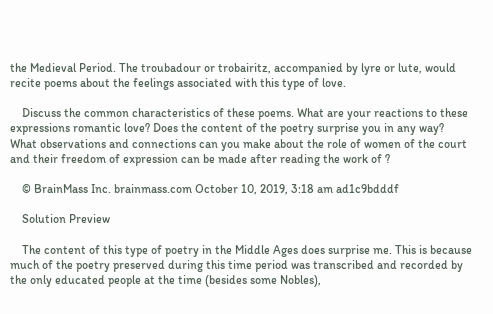the Medieval Period. The troubadour or trobairitz, accompanied by lyre or lute, would recite poems about the feelings associated with this type of love.

    Discuss the common characteristics of these poems. What are your reactions to these expressions romantic love? Does the content of the poetry surprise you in any way? What observations and connections can you make about the role of women of the court and their freedom of expression can be made after reading the work of ?

    © BrainMass Inc. brainmass.com October 10, 2019, 3:18 am ad1c9bdddf

    Solution Preview

    The content of this type of poetry in the Middle Ages does surprise me. This is because much of the poetry preserved during this time period was transcribed and recorded by the only educated people at the time (besides some Nobles),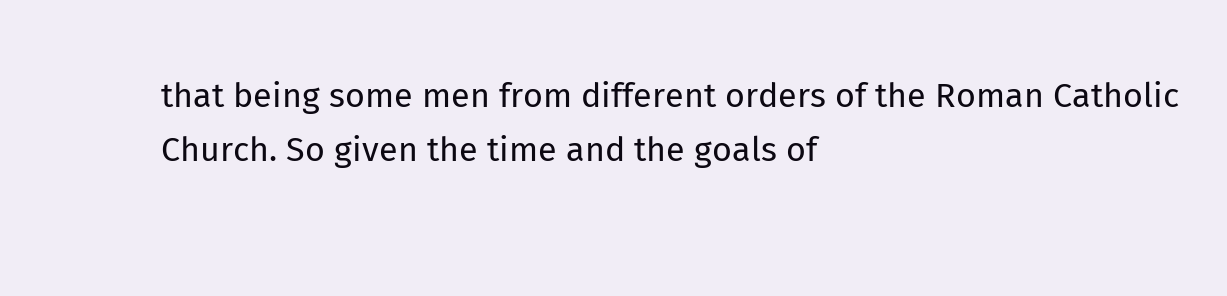that being some men from different orders of the Roman Catholic Church. So given the time and the goals of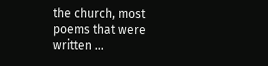the church, most poems that were written ...